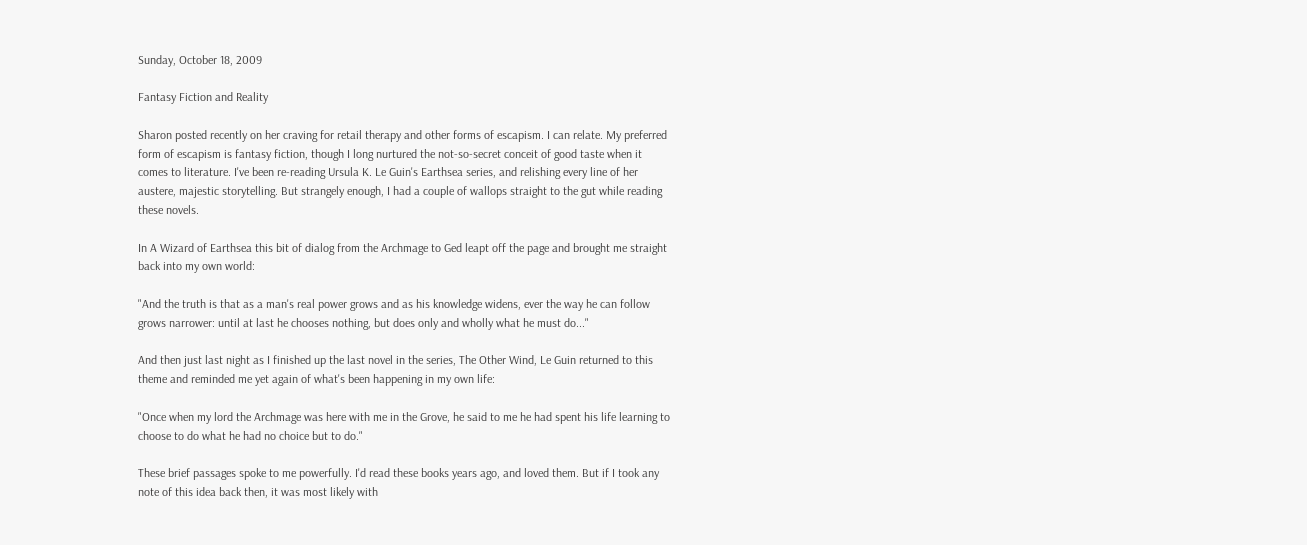Sunday, October 18, 2009

Fantasy Fiction and Reality

Sharon posted recently on her craving for retail therapy and other forms of escapism. I can relate. My preferred form of escapism is fantasy fiction, though I long nurtured the not-so-secret conceit of good taste when it comes to literature. I've been re-reading Ursula K. Le Guin's Earthsea series, and relishing every line of her austere, majestic storytelling. But strangely enough, I had a couple of wallops straight to the gut while reading these novels.

In A Wizard of Earthsea this bit of dialog from the Archmage to Ged leapt off the page and brought me straight back into my own world:

"And the truth is that as a man's real power grows and as his knowledge widens, ever the way he can follow grows narrower: until at last he chooses nothing, but does only and wholly what he must do..."

And then just last night as I finished up the last novel in the series, The Other Wind, Le Guin returned to this theme and reminded me yet again of what's been happening in my own life:

"Once when my lord the Archmage was here with me in the Grove, he said to me he had spent his life learning to choose to do what he had no choice but to do."

These brief passages spoke to me powerfully. I'd read these books years ago, and loved them. But if I took any note of this idea back then, it was most likely with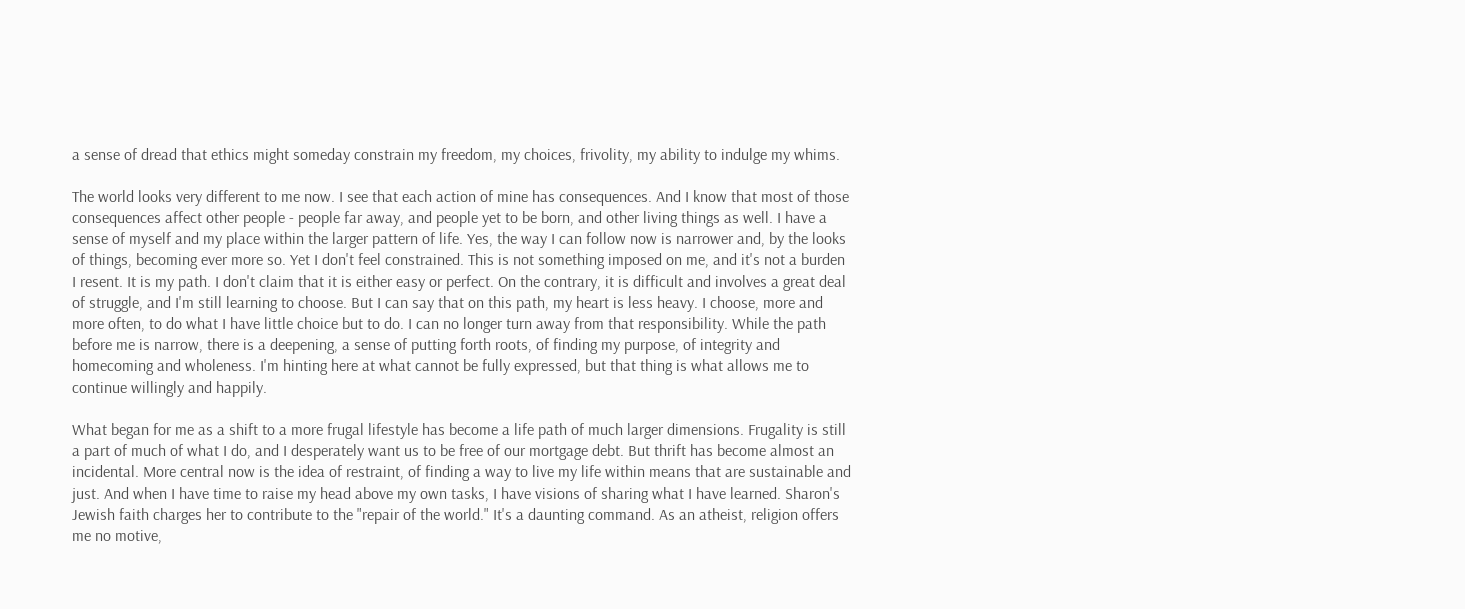a sense of dread that ethics might someday constrain my freedom, my choices, frivolity, my ability to indulge my whims.

The world looks very different to me now. I see that each action of mine has consequences. And I know that most of those consequences affect other people - people far away, and people yet to be born, and other living things as well. I have a sense of myself and my place within the larger pattern of life. Yes, the way I can follow now is narrower and, by the looks of things, becoming ever more so. Yet I don't feel constrained. This is not something imposed on me, and it's not a burden I resent. It is my path. I don't claim that it is either easy or perfect. On the contrary, it is difficult and involves a great deal of struggle, and I'm still learning to choose. But I can say that on this path, my heart is less heavy. I choose, more and more often, to do what I have little choice but to do. I can no longer turn away from that responsibility. While the path before me is narrow, there is a deepening, a sense of putting forth roots, of finding my purpose, of integrity and homecoming and wholeness. I'm hinting here at what cannot be fully expressed, but that thing is what allows me to continue willingly and happily.

What began for me as a shift to a more frugal lifestyle has become a life path of much larger dimensions. Frugality is still a part of much of what I do, and I desperately want us to be free of our mortgage debt. But thrift has become almost an incidental. More central now is the idea of restraint, of finding a way to live my life within means that are sustainable and just. And when I have time to raise my head above my own tasks, I have visions of sharing what I have learned. Sharon's Jewish faith charges her to contribute to the "repair of the world." It's a daunting command. As an atheist, religion offers me no motive,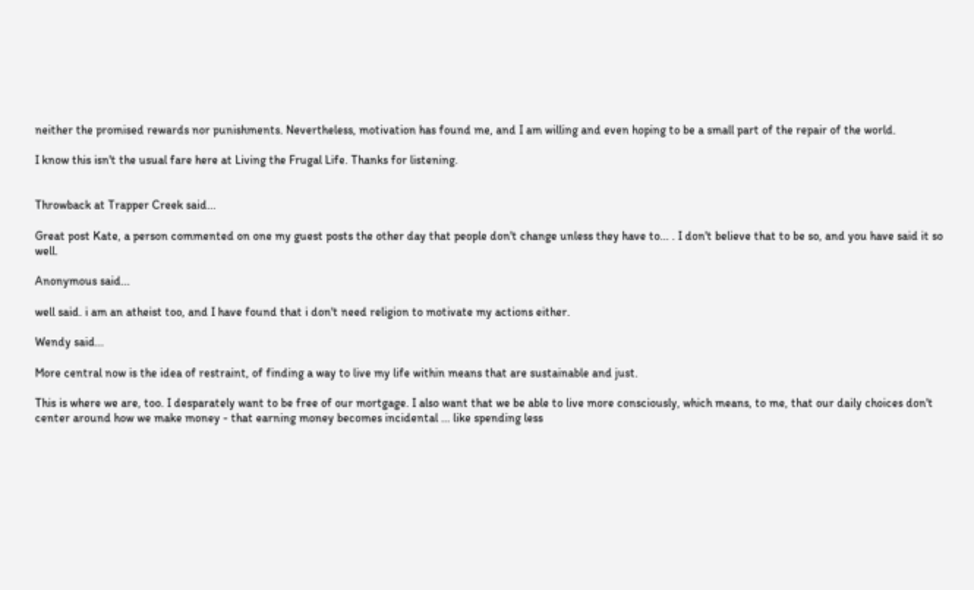neither the promised rewards nor punishments. Nevertheless, motivation has found me, and I am willing and even hoping to be a small part of the repair of the world.

I know this isn't the usual fare here at Living the Frugal Life. Thanks for listening.


Throwback at Trapper Creek said...

Great post Kate, a person commented on one my guest posts the other day that people don't change unless they have to... . I don't believe that to be so, and you have said it so well.

Anonymous said...

well said. i am an atheist too, and I have found that i don't need religion to motivate my actions either.

Wendy said...

More central now is the idea of restraint, of finding a way to live my life within means that are sustainable and just.

This is where we are, too. I desparately want to be free of our mortgage. I also want that we be able to live more consciously, which means, to me, that our daily choices don't center around how we make money - that earning money becomes incidental ... like spending less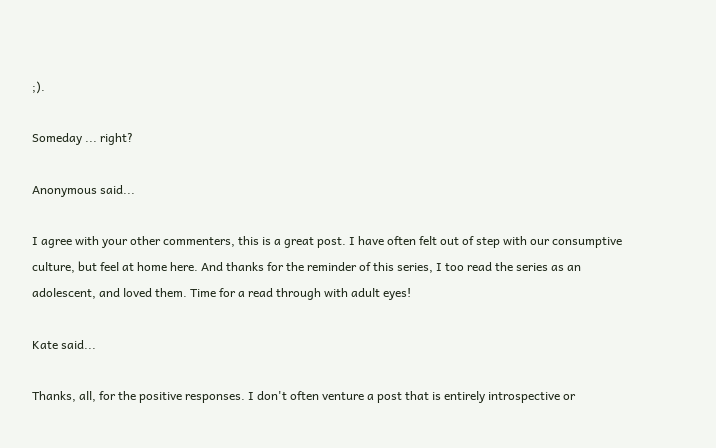;).

Someday ... right?

Anonymous said...

I agree with your other commenters, this is a great post. I have often felt out of step with our consumptive culture, but feel at home here. And thanks for the reminder of this series, I too read the series as an adolescent, and loved them. Time for a read through with adult eyes!

Kate said...

Thanks, all, for the positive responses. I don't often venture a post that is entirely introspective or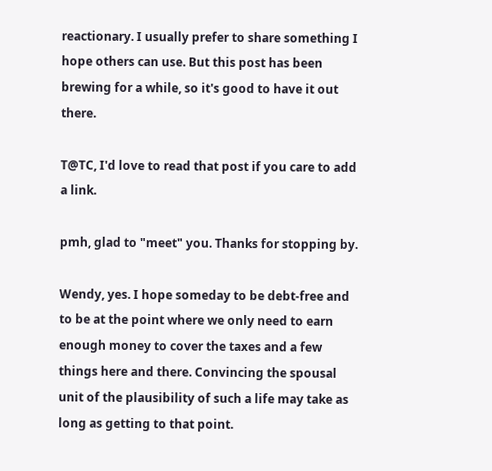reactionary. I usually prefer to share something I hope others can use. But this post has been brewing for a while, so it's good to have it out there.

T@TC, I'd love to read that post if you care to add a link.

pmh, glad to "meet" you. Thanks for stopping by.

Wendy, yes. I hope someday to be debt-free and to be at the point where we only need to earn enough money to cover the taxes and a few things here and there. Convincing the spousal unit of the plausibility of such a life may take as long as getting to that point.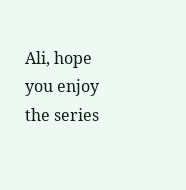Ali, hope you enjoy the series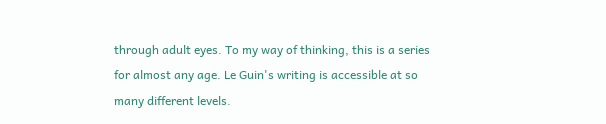through adult eyes. To my way of thinking, this is a series for almost any age. Le Guin's writing is accessible at so many different levels.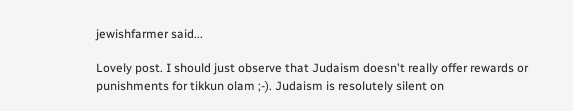jewishfarmer said...

Lovely post. I should just observe that Judaism doesn't really offer rewards or punishments for tikkun olam ;-). Judaism is resolutely silent on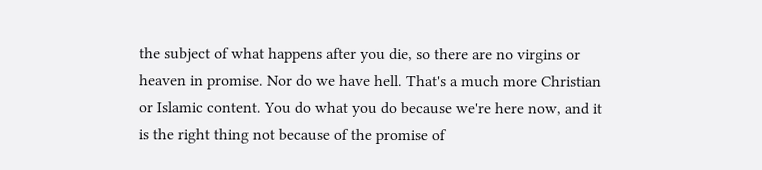the subject of what happens after you die, so there are no virgins or heaven in promise. Nor do we have hell. That's a much more Christian or Islamic content. You do what you do because we're here now, and it is the right thing not because of the promise of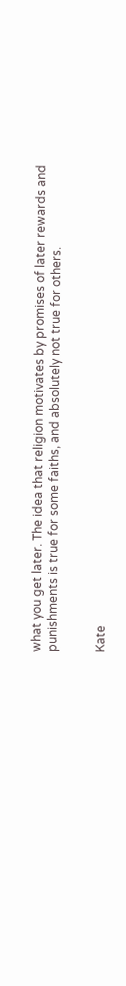what you get later. The idea that religion motivates by promises of later rewards and punishments is true for some faiths, and absolutely not true for others.


Kate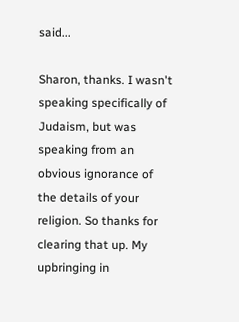said...

Sharon, thanks. I wasn't speaking specifically of Judaism, but was speaking from an obvious ignorance of the details of your religion. So thanks for clearing that up. My upbringing in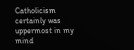Catholicism certainly was uppermost in my mind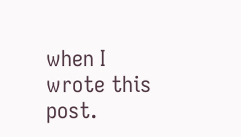when I wrote this post.